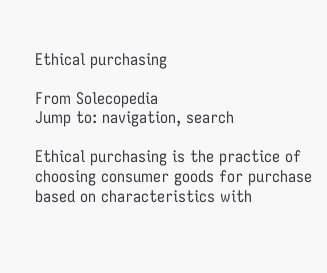Ethical purchasing

From Solecopedia
Jump to: navigation, search

Ethical purchasing is the practice of choosing consumer goods for purchase based on characteristics with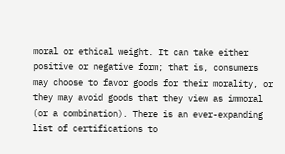moral or ethical weight. It can take either positive or negative form; that is, consumers may choose to favor goods for their morality, or they may avoid goods that they view as immoral (or a combination). There is an ever-expanding list of certifications to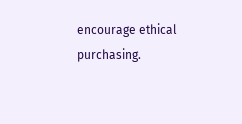encourage ethical purchasing.